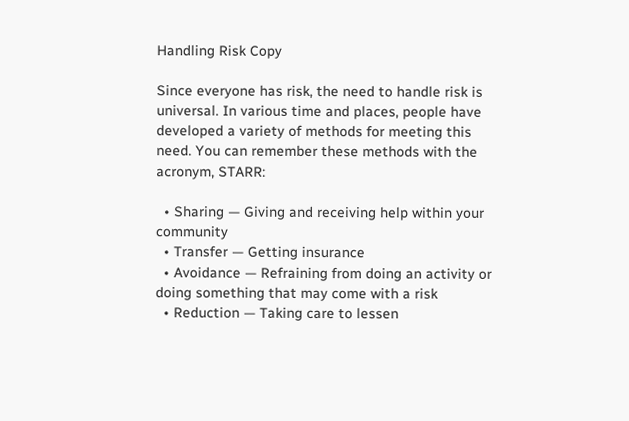Handling Risk Copy

Since everyone has risk, the need to handle risk is universal. In various time and places, people have developed a variety of methods for meeting this need. You can remember these methods with the acronym, STARR:

  • Sharing — Giving and receiving help within your community
  • Transfer — Getting insurance
  • Avoidance — Refraining from doing an activity or doing something that may come with a risk
  • Reduction — Taking care to lessen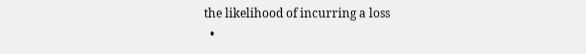the likelihood of incurring a loss
  •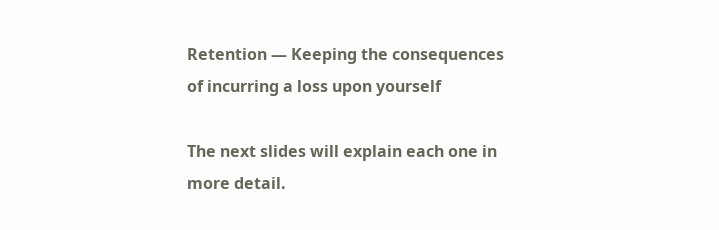Retention — Keeping the consequences of incurring a loss upon yourself

The next slides will explain each one in more detail.